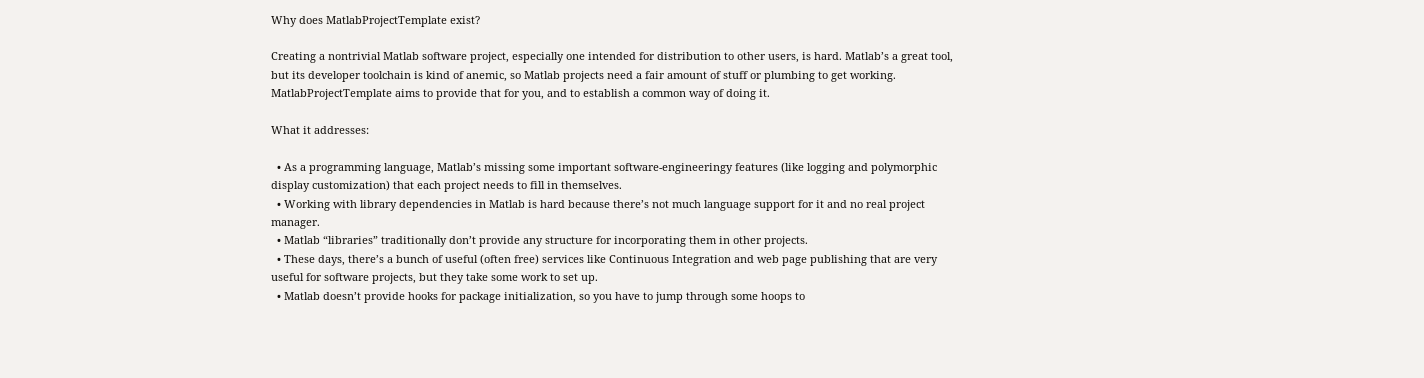Why does MatlabProjectTemplate exist?

Creating a nontrivial Matlab software project, especially one intended for distribution to other users, is hard. Matlab’s a great tool, but its developer toolchain is kind of anemic, so Matlab projects need a fair amount of stuff or plumbing to get working. MatlabProjectTemplate aims to provide that for you, and to establish a common way of doing it.

What it addresses:

  • As a programming language, Matlab’s missing some important software-engineeringy features (like logging and polymorphic display customization) that each project needs to fill in themselves.
  • Working with library dependencies in Matlab is hard because there’s not much language support for it and no real project manager.
  • Matlab “libraries” traditionally don’t provide any structure for incorporating them in other projects.
  • These days, there’s a bunch of useful (often free) services like Continuous Integration and web page publishing that are very useful for software projects, but they take some work to set up.
  • Matlab doesn’t provide hooks for package initialization, so you have to jump through some hoops to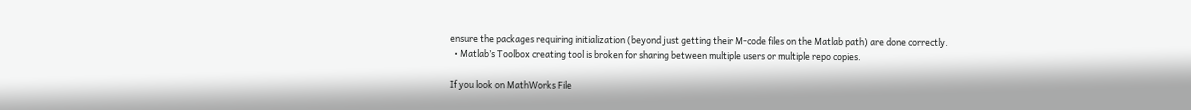ensure the packages requiring initialization (beyond just getting their M-code files on the Matlab path) are done correctly.
  • Matlab’s Toolbox creating tool is broken for sharing between multiple users or multiple repo copies.

If you look on MathWorks File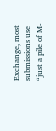Exchange, most submissions use “just a pile of M-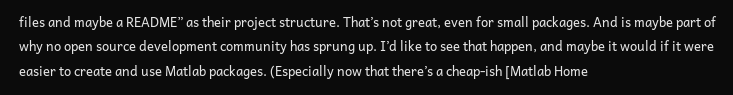files and maybe a README” as their project structure. That’s not great, even for small packages. And is maybe part of why no open source development community has sprung up. I’d like to see that happen, and maybe it would if it were easier to create and use Matlab packages. (Especially now that there’s a cheap-ish [Matlab Home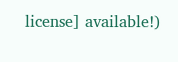license] available!)